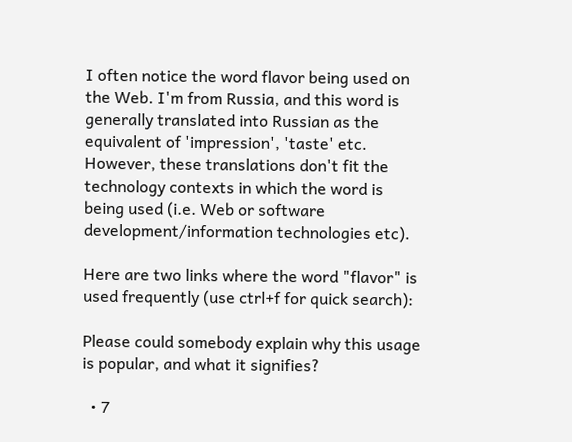I often notice the word flavor being used on the Web. I'm from Russia, and this word is generally translated into Russian as the equivalent of 'impression', 'taste' etc. However, these translations don't fit the technology contexts in which the word is being used (i.e. Web or software development/information technologies etc).

Here are two links where the word "flavor" is used frequently (use ctrl+f for quick search):

Please could somebody explain why this usage is popular, and what it signifies?

  • 7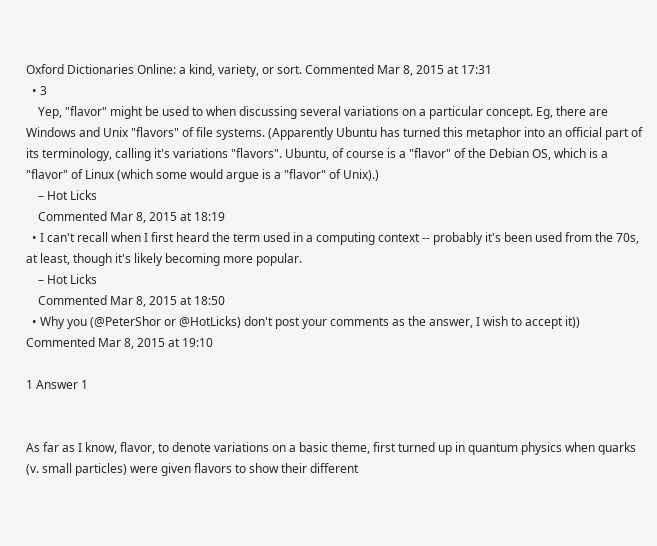Oxford Dictionaries Online: a kind, variety, or sort. Commented Mar 8, 2015 at 17:31
  • 3
    Yep, "flavor" might be used to when discussing several variations on a particular concept. Eg, there are Windows and Unix "flavors" of file systems. (Apparently Ubuntu has turned this metaphor into an official part of its terminology, calling it's variations "flavors". Ubuntu, of course is a "flavor" of the Debian OS, which is a "flavor" of Linux (which some would argue is a "flavor" of Unix).)
    – Hot Licks
    Commented Mar 8, 2015 at 18:19
  • I can't recall when I first heard the term used in a computing context -- probably it's been used from the 70s, at least, though it's likely becoming more popular.
    – Hot Licks
    Commented Mar 8, 2015 at 18:50
  • Why you (@PeterShor or @HotLicks) don't post your comments as the answer, I wish to accept it)) Commented Mar 8, 2015 at 19:10

1 Answer 1


As far as I know, flavor, to denote variations on a basic theme, first turned up in quantum physics when quarks (v. small particles) were given flavors to show their different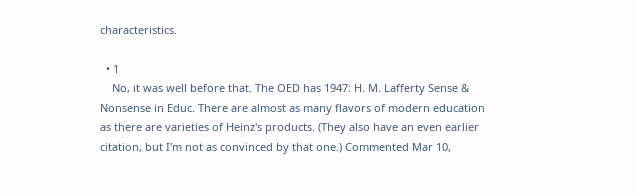characteristics.

  • 1
    No, it was well before that. The OED has 1947: H. M. Lafferty Sense & Nonsense in Educ. There are almost as many flavors of modern education as there are varieties of Heinz's products. (They also have an even earlier citation, but I'm not as convinced by that one.) Commented Mar 10,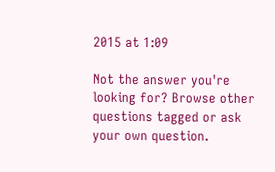2015 at 1:09

Not the answer you're looking for? Browse other questions tagged or ask your own question.